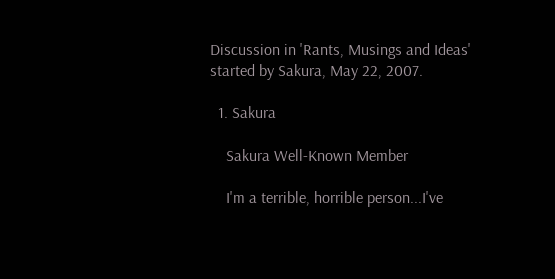Discussion in 'Rants, Musings and Ideas' started by Sakura, May 22, 2007.

  1. Sakura

    Sakura Well-Known Member

    I'm a terrible, horrible person...I've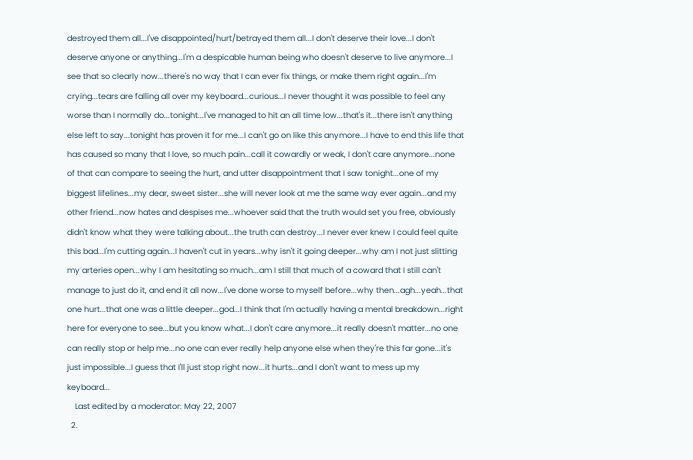destroyed them all...I've disappointed/hurt/betrayed them all...I don't deserve their love...I don't deserve anyone or anything...I'm a despicable human being who doesn't deserve to live anymore...I see that so clearly now...there's no way that I can ever fix things, or make them right again...I'm crying...tears are falling all over my keyboard...curious...I never thought it was possible to feel any worse than I normally do...tonight...I've managed to hit an all time low...that's it...there isn't anything else left to say...tonight has proven it for me...I can't go on like this anymore...I have to end this life that has caused so many that I love, so much pain...call it cowardly or weak, I don't care anymore...none of that can compare to seeing the hurt, and utter disappointment that I saw tonight...one of my biggest lifelines...my dear, sweet sister...she will never look at me the same way ever again...and my other friend...now hates and despises me...whoever said that the truth would set you free, obviously didn't know what they were talking about...the truth can destroy...I never ever knew I could feel quite this bad...I'm cutting again...I haven't cut in years...why isn't it going deeper...why am I not just slitting my arteries open...why I am hesitating so much...am I still that much of a coward that I still can't manage to just do it, and end it all now...I've done worse to myself before...why then...agh...yeah...that one hurt...that one was a little deeper...god...I think that I'm actually having a mental breakdown...right here for everyone to see...but you know what...I don't care anymore...it really doesn't matter...no one can really stop or help me...no one can ever really help anyone else when they're this far gone...it's just impossible...I guess that I'll just stop right now...it hurts...and I don't want to mess up my keyboard...
    Last edited by a moderator: May 22, 2007
  2.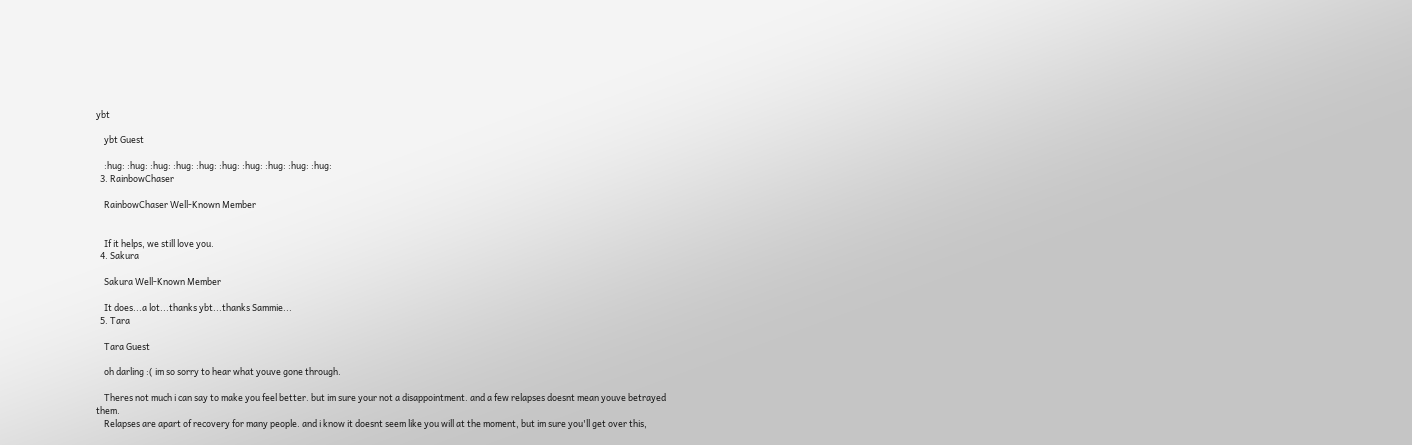ybt

    ybt Guest

    :hug: :hug: :hug: :hug: :hug: :hug: :hug: :hug: :hug: :hug:
  3. RainbowChaser

    RainbowChaser Well-Known Member


    If it helps, we still love you.
  4. Sakura

    Sakura Well-Known Member

    It does...a lot...thanks ybt...thanks Sammie...
  5. Tara

    Tara Guest

    oh darling :( im so sorry to hear what youve gone through.

    Theres not much i can say to make you feel better. but im sure your not a disappointment. and a few relapses doesnt mean youve betrayed them.
    Relapses are apart of recovery for many people. and i know it doesnt seem like you will at the moment, but im sure you'll get over this,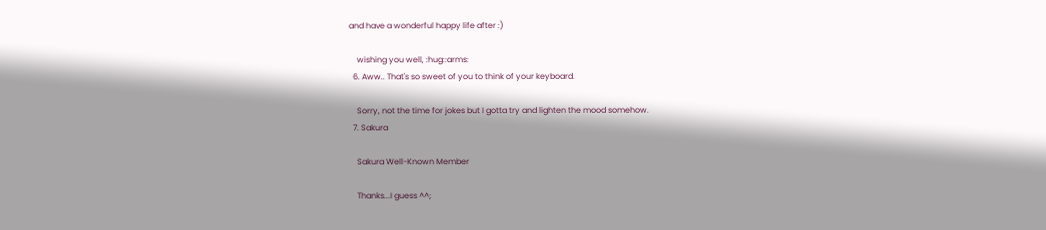and have a wonderful happy life after :)

    wishing you well, :hug::arms:
  6. Aww.. That's so sweet of you to think of your keyboard.

    Sorry, not the time for jokes but I gotta try and lighten the mood somehow.
  7. Sakura

    Sakura Well-Known Member

    Thanks...I guess ^^;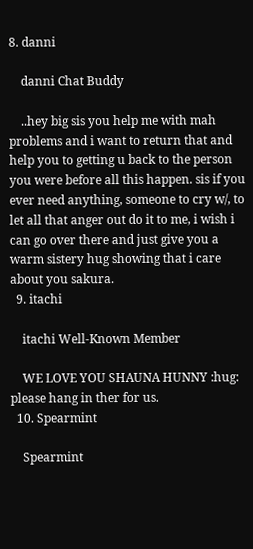8. danni

    danni Chat Buddy

    ..hey big sis you help me with mah problems and i want to return that and help you to getting u back to the person you were before all this happen. sis if you ever need anything, someone to cry w/, to let all that anger out do it to me, i wish i can go over there and just give you a warm sistery hug showing that i care about you sakura.
  9. itachi

    itachi Well-Known Member

    WE LOVE YOU SHAUNA HUNNY :hug: please hang in ther for us.
  10. Spearmint

    Spearmint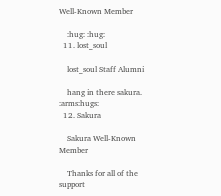Well-Known Member

    :hug: :hug:
  11. lost_soul

    lost_soul Staff Alumni

    hang in there sakura. :arms:hugs:
  12. Sakura

    Sakura Well-Known Member

    Thanks for all of the support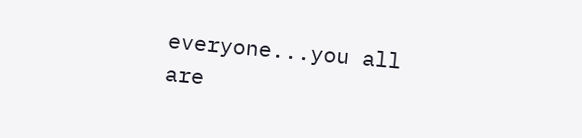everyone...you all are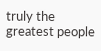truly the greatest people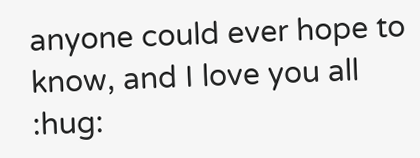anyone could ever hope to know, and I love you all :hug: